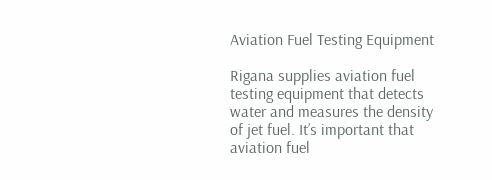Aviation Fuel Testing Equipment

Rigana supplies aviation fuel testing equipment that detects water and measures the density of jet fuel. It’s important that aviation fuel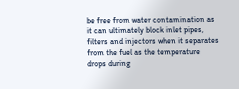be free from water contamination as it can ultimately block inlet pipes, filters and injectors when it separates from the fuel as the temperature drops during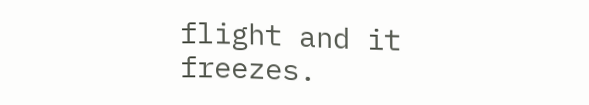flight and it freezes.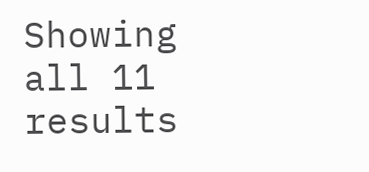Showing all 11 results